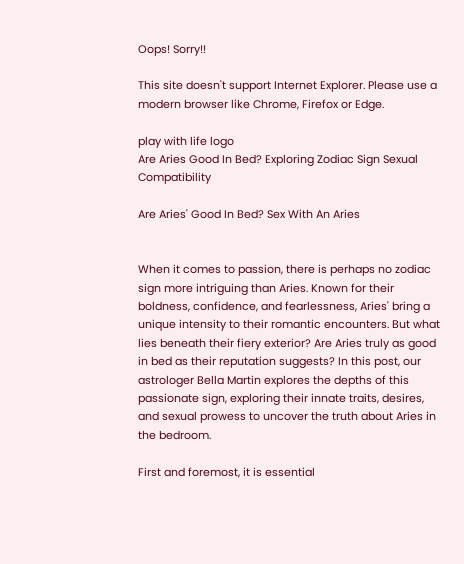Oops! Sorry!!

This site doesn't support Internet Explorer. Please use a modern browser like Chrome, Firefox or Edge.

play with life logo
Are Aries Good In Bed? Exploring Zodiac Sign Sexual Compatibility

Are Aries' Good In Bed? Sex With An Aries


When it comes to passion, there is perhaps no zodiac sign more intriguing than Aries. Known for their boldness, confidence, and fearlessness, Aries' bring a unique intensity to their romantic encounters. But what lies beneath their fiery exterior? Are Aries truly as good in bed as their reputation suggests? In this post, our astrologer Bella Martin explores the depths of this passionate sign, exploring their innate traits, desires, and sexual prowess to uncover the truth about Aries in the bedroom.

First and foremost, it is essential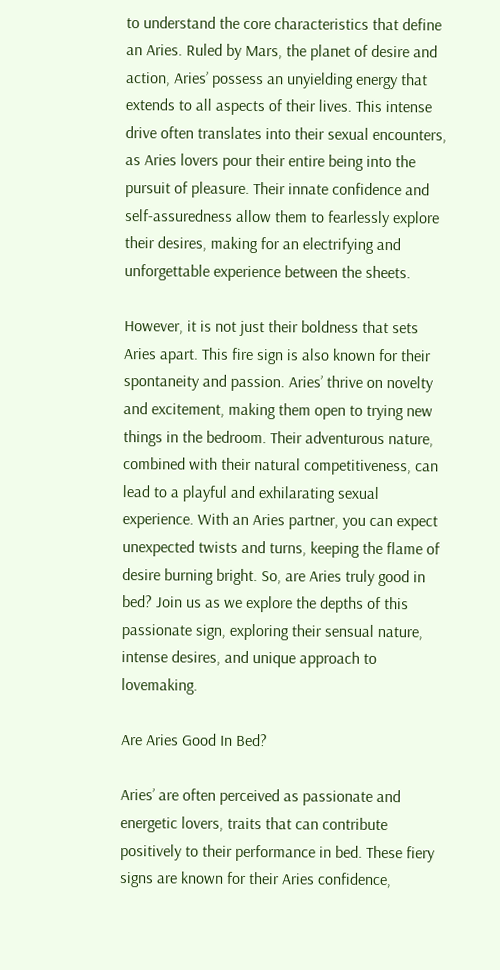to understand the core characteristics that define an Aries. Ruled by Mars, the planet of desire and action, Aries’ possess an unyielding energy that extends to all aspects of their lives. This intense drive often translates into their sexual encounters, as Aries lovers pour their entire being into the pursuit of pleasure. Their innate confidence and self-assuredness allow them to fearlessly explore their desires, making for an electrifying and unforgettable experience between the sheets.

However, it is not just their boldness that sets Aries apart. This fire sign is also known for their spontaneity and passion. Aries’ thrive on novelty and excitement, making them open to trying new things in the bedroom. Their adventurous nature, combined with their natural competitiveness, can lead to a playful and exhilarating sexual experience. With an Aries partner, you can expect unexpected twists and turns, keeping the flame of desire burning bright. So, are Aries truly good in bed? Join us as we explore the depths of this passionate sign, exploring their sensual nature, intense desires, and unique approach to lovemaking.

Are Aries Good In Bed?

Aries’ are often perceived as passionate and energetic lovers, traits that can contribute positively to their performance in bed. These fiery signs are known for their Aries confidence,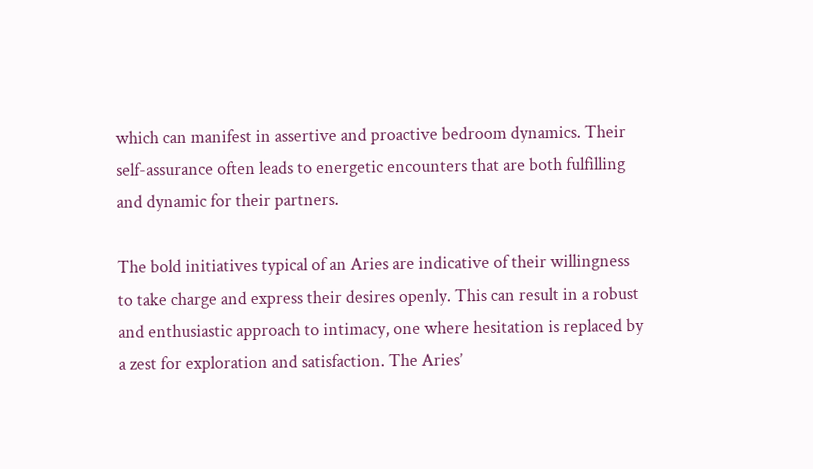which can manifest in assertive and proactive bedroom dynamics. Their self-assurance often leads to energetic encounters that are both fulfilling and dynamic for their partners.

The bold initiatives typical of an Aries are indicative of their willingness to take charge and express their desires openly. This can result in a robust and enthusiastic approach to intimacy, one where hesitation is replaced by a zest for exploration and satisfaction. The Aries’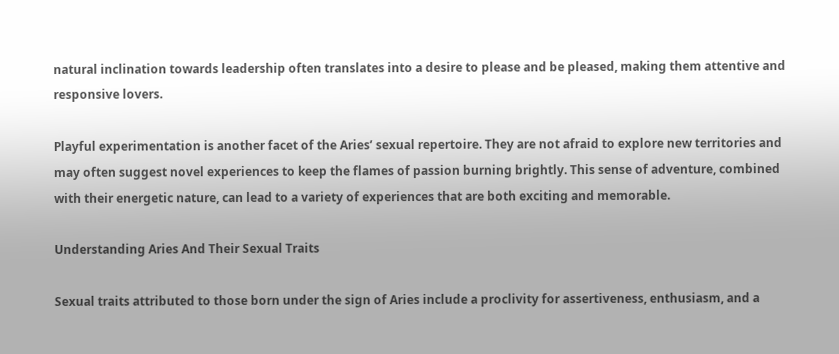natural inclination towards leadership often translates into a desire to please and be pleased, making them attentive and responsive lovers.

Playful experimentation is another facet of the Aries’ sexual repertoire. They are not afraid to explore new territories and may often suggest novel experiences to keep the flames of passion burning brightly. This sense of adventure, combined with their energetic nature, can lead to a variety of experiences that are both exciting and memorable.

Understanding Aries And Their Sexual Traits

Sexual traits attributed to those born under the sign of Aries include a proclivity for assertiveness, enthusiasm, and a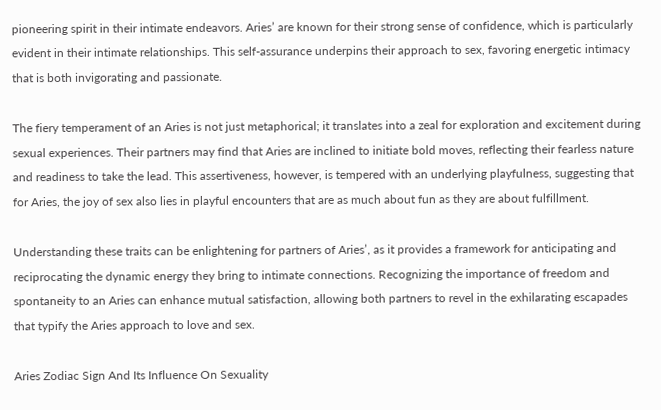pioneering spirit in their intimate endeavors. Aries’ are known for their strong sense of confidence, which is particularly evident in their intimate relationships. This self-assurance underpins their approach to sex, favoring energetic intimacy that is both invigorating and passionate.

The fiery temperament of an Aries is not just metaphorical; it translates into a zeal for exploration and excitement during sexual experiences. Their partners may find that Aries are inclined to initiate bold moves, reflecting their fearless nature and readiness to take the lead. This assertiveness, however, is tempered with an underlying playfulness, suggesting that for Aries, the joy of sex also lies in playful encounters that are as much about fun as they are about fulfillment.

Understanding these traits can be enlightening for partners of Aries’, as it provides a framework for anticipating and reciprocating the dynamic energy they bring to intimate connections. Recognizing the importance of freedom and spontaneity to an Aries can enhance mutual satisfaction, allowing both partners to revel in the exhilarating escapades that typify the Aries approach to love and sex.

Aries Zodiac Sign And Its Influence On Sexuality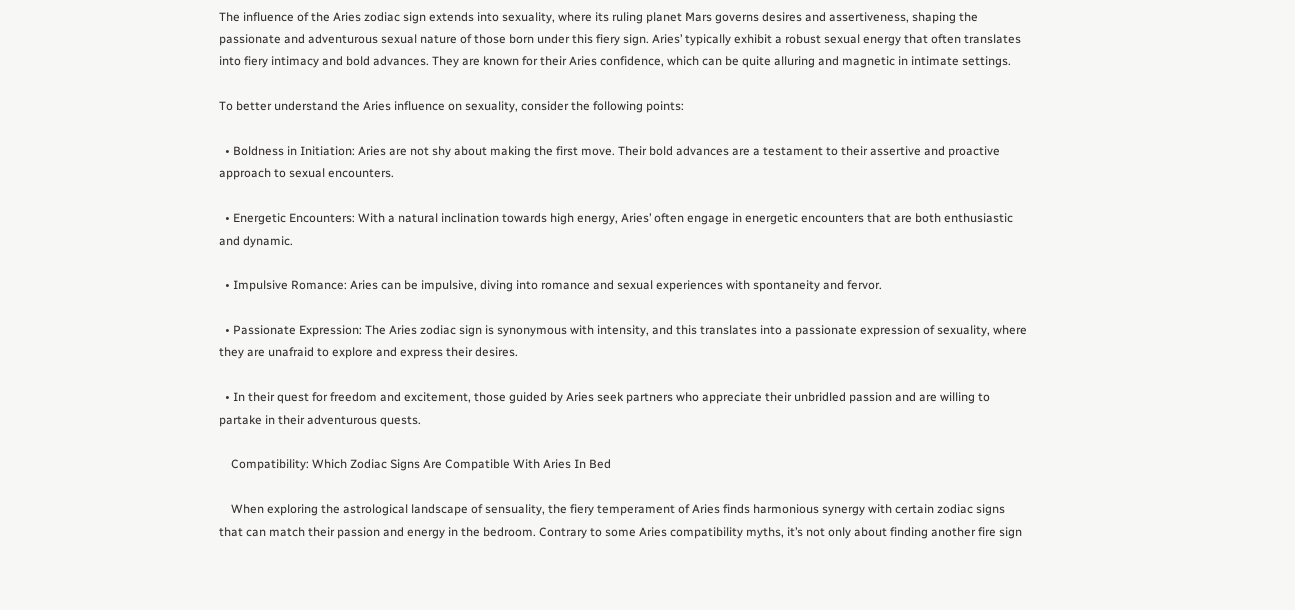The influence of the Aries zodiac sign extends into sexuality, where its ruling planet Mars governs desires and assertiveness, shaping the passionate and adventurous sexual nature of those born under this fiery sign. Aries’ typically exhibit a robust sexual energy that often translates into fiery intimacy and bold advances. They are known for their Aries confidence, which can be quite alluring and magnetic in intimate settings.

To better understand the Aries influence on sexuality, consider the following points:

  • Boldness in Initiation: Aries are not shy about making the first move. Their bold advances are a testament to their assertive and proactive approach to sexual encounters.

  • Energetic Encounters: With a natural inclination towards high energy, Aries’ often engage in energetic encounters that are both enthusiastic and dynamic.

  • Impulsive Romance: Aries can be impulsive, diving into romance and sexual experiences with spontaneity and fervor.

  • Passionate Expression: The Aries zodiac sign is synonymous with intensity, and this translates into a passionate expression of sexuality, where they are unafraid to explore and express their desires.

  • In their quest for freedom and excitement, those guided by Aries seek partners who appreciate their unbridled passion and are willing to partake in their adventurous quests.

    Compatibility: Which Zodiac Signs Are Compatible With Aries In Bed

    When exploring the astrological landscape of sensuality, the fiery temperament of Aries finds harmonious synergy with certain zodiac signs that can match their passion and energy in the bedroom. Contrary to some Aries compatibility myths, it’s not only about finding another fire sign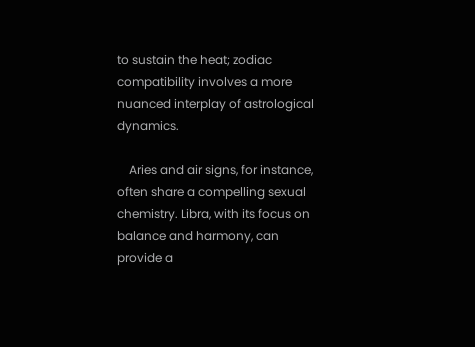to sustain the heat; zodiac compatibility involves a more nuanced interplay of astrological dynamics.

    Aries and air signs, for instance, often share a compelling sexual chemistry. Libra, with its focus on balance and harmony, can provide a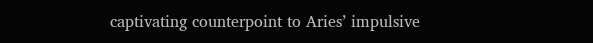captivating counterpoint to Aries’ impulsive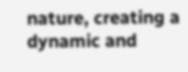nature, creating a dynamic and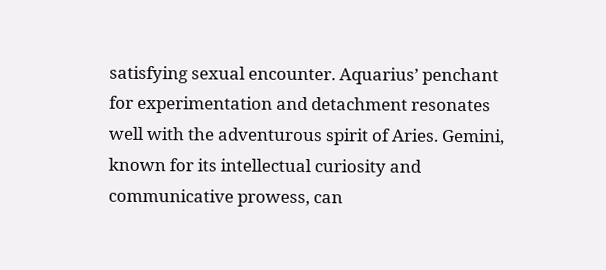satisfying sexual encounter. Aquarius’ penchant for experimentation and detachment resonates well with the adventurous spirit of Aries. Gemini, known for its intellectual curiosity and communicative prowess, can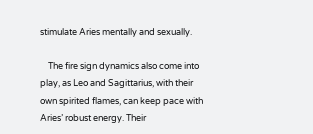stimulate Aries mentally and sexually.

    The fire sign dynamics also come into play, as Leo and Sagittarius, with their own spirited flames, can keep pace with Aries’ robust energy. Their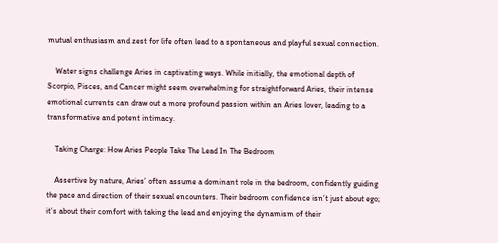mutual enthusiasm and zest for life often lead to a spontaneous and playful sexual connection.

    Water signs challenge Aries in captivating ways. While initially, the emotional depth of Scorpio, Pisces, and Cancer might seem overwhelming for straightforward Aries, their intense emotional currents can draw out a more profound passion within an Aries lover, leading to a transformative and potent intimacy.

    Taking Charge: How Aries People Take The Lead In The Bedroom

    Assertive by nature, Aries’ often assume a dominant role in the bedroom, confidently guiding the pace and direction of their sexual encounters. Their bedroom confidence isn’t just about ego; it’s about their comfort with taking the lead and enjoying the dynamism of their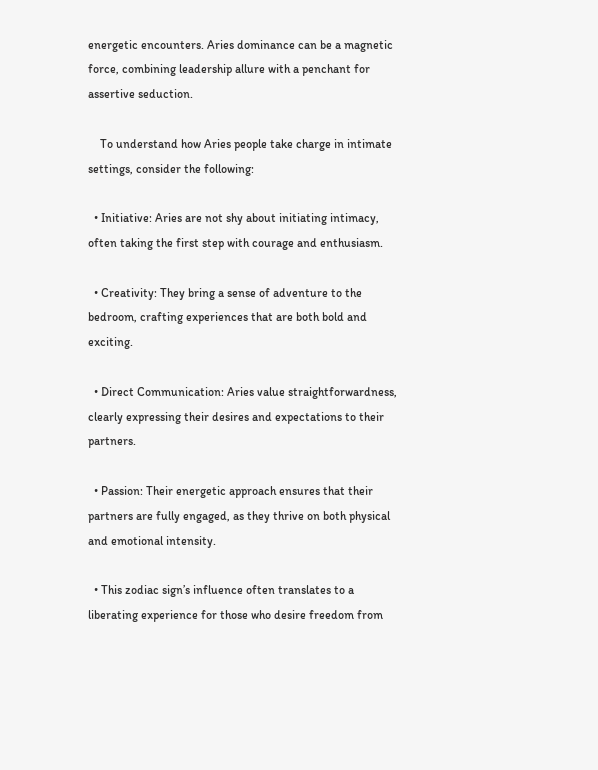energetic encounters. Aries dominance can be a magnetic force, combining leadership allure with a penchant for assertive seduction.

    To understand how Aries people take charge in intimate settings, consider the following:

  • Initiative: Aries are not shy about initiating intimacy, often taking the first step with courage and enthusiasm.

  • Creativity: They bring a sense of adventure to the bedroom, crafting experiences that are both bold and exciting.

  • Direct Communication: Aries value straightforwardness, clearly expressing their desires and expectations to their partners.

  • Passion: Their energetic approach ensures that their partners are fully engaged, as they thrive on both physical and emotional intensity.

  • This zodiac sign’s influence often translates to a liberating experience for those who desire freedom from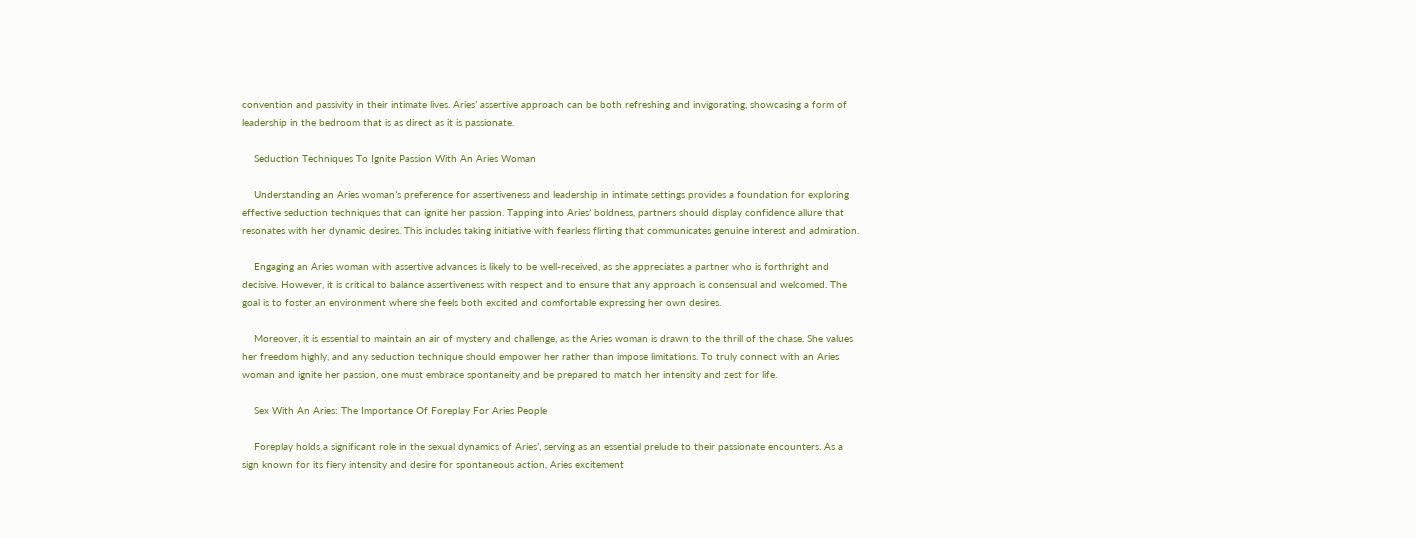convention and passivity in their intimate lives. Aries’ assertive approach can be both refreshing and invigorating, showcasing a form of leadership in the bedroom that is as direct as it is passionate.

    Seduction Techniques To Ignite Passion With An Aries Woman

    Understanding an Aries woman’s preference for assertiveness and leadership in intimate settings provides a foundation for exploring effective seduction techniques that can ignite her passion. Tapping into Aries’ boldness, partners should display confidence allure that resonates with her dynamic desires. This includes taking initiative with fearless flirting that communicates genuine interest and admiration.

    Engaging an Aries woman with assertive advances is likely to be well-received, as she appreciates a partner who is forthright and decisive. However, it is critical to balance assertiveness with respect and to ensure that any approach is consensual and welcomed. The goal is to foster an environment where she feels both excited and comfortable expressing her own desires.

    Moreover, it is essential to maintain an air of mystery and challenge, as the Aries woman is drawn to the thrill of the chase. She values her freedom highly, and any seduction technique should empower her rather than impose limitations. To truly connect with an Aries woman and ignite her passion, one must embrace spontaneity and be prepared to match her intensity and zest for life.

    Sex With An Aries: The Importance Of Foreplay For Aries People

    Foreplay holds a significant role in the sexual dynamics of Aries’, serving as an essential prelude to their passionate encounters. As a sign known for its fiery intensity and desire for spontaneous action, Aries excitement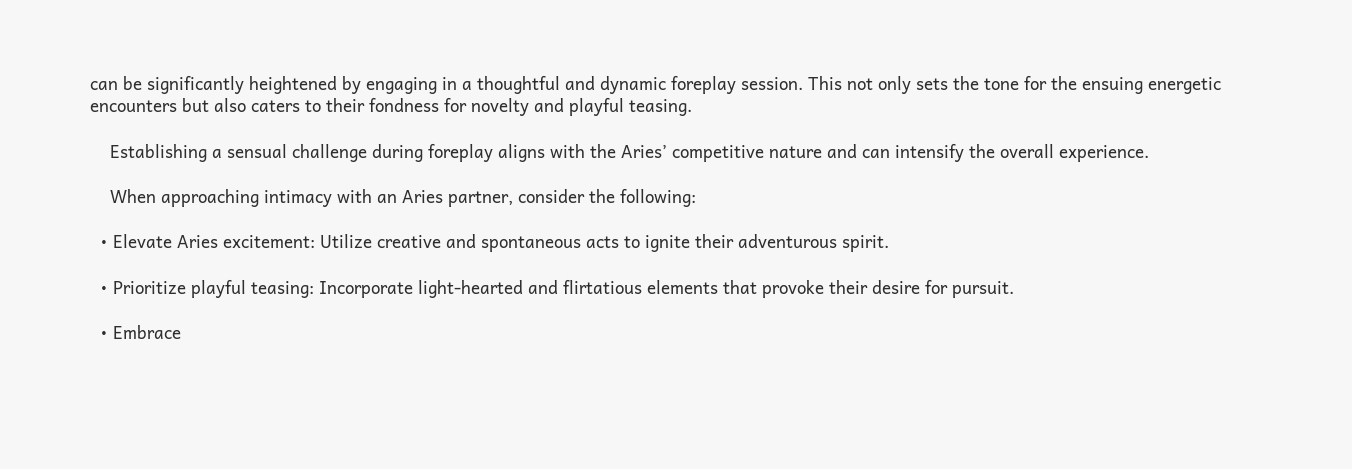can be significantly heightened by engaging in a thoughtful and dynamic foreplay session. This not only sets the tone for the ensuing energetic encounters but also caters to their fondness for novelty and playful teasing.

    Establishing a sensual challenge during foreplay aligns with the Aries’ competitive nature and can intensify the overall experience.

    When approaching intimacy with an Aries partner, consider the following:

  • Elevate Aries excitement: Utilize creative and spontaneous acts to ignite their adventurous spirit.

  • Prioritize playful teasing: Incorporate light-hearted and flirtatious elements that provoke their desire for pursuit.

  • Embrace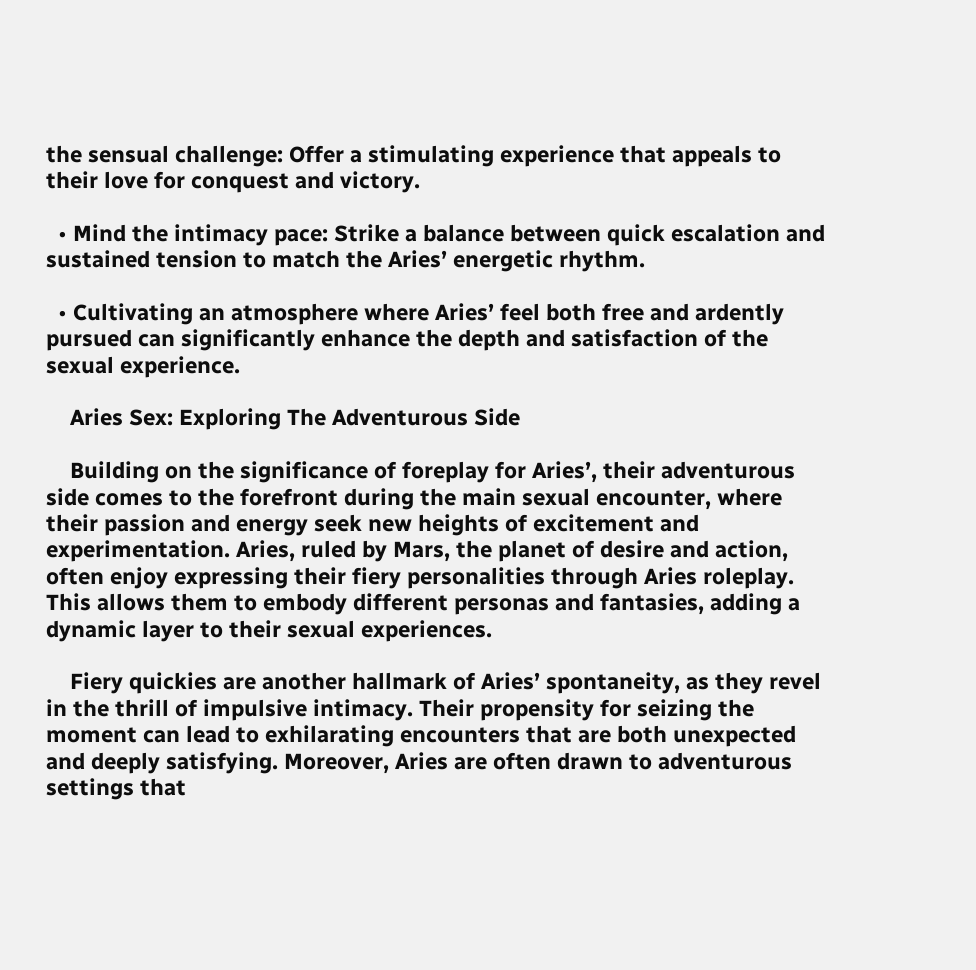the sensual challenge: Offer a stimulating experience that appeals to their love for conquest and victory.

  • Mind the intimacy pace: Strike a balance between quick escalation and sustained tension to match the Aries’ energetic rhythm.

  • Cultivating an atmosphere where Aries’ feel both free and ardently pursued can significantly enhance the depth and satisfaction of the sexual experience.

    Aries Sex: Exploring The Adventurous Side

    Building on the significance of foreplay for Aries’, their adventurous side comes to the forefront during the main sexual encounter, where their passion and energy seek new heights of excitement and experimentation. Aries, ruled by Mars, the planet of desire and action, often enjoy expressing their fiery personalities through Aries roleplay. This allows them to embody different personas and fantasies, adding a dynamic layer to their sexual experiences.

    Fiery quickies are another hallmark of Aries’ spontaneity, as they revel in the thrill of impulsive intimacy. Their propensity for seizing the moment can lead to exhilarating encounters that are both unexpected and deeply satisfying. Moreover, Aries are often drawn to adventurous settings that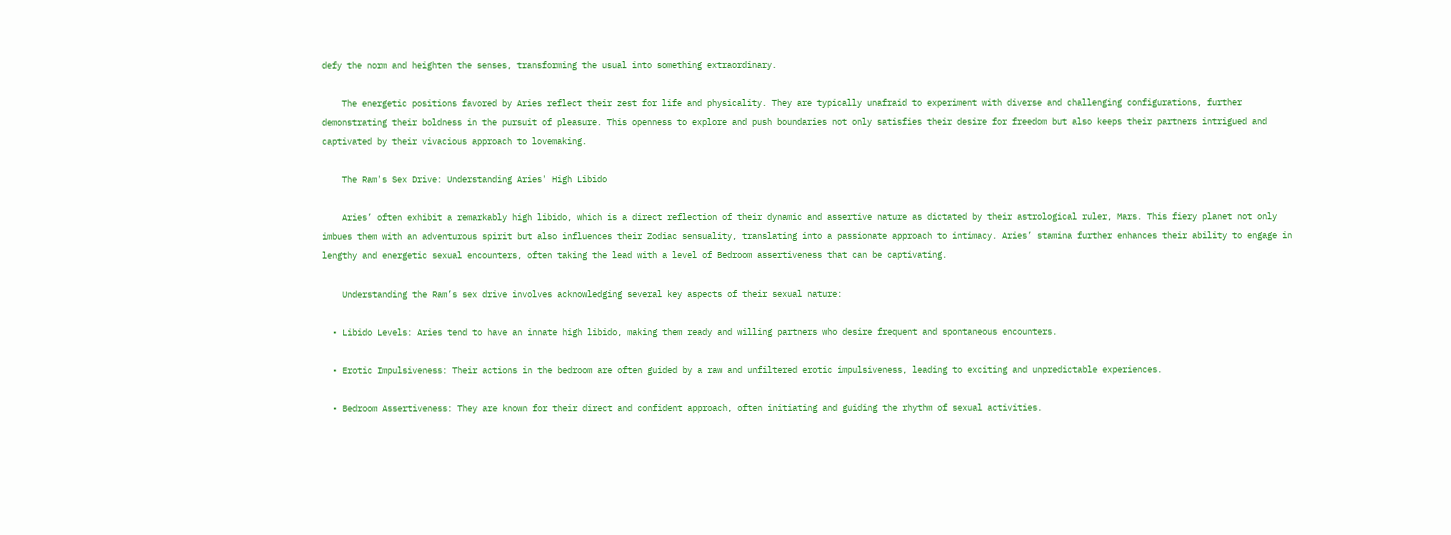defy the norm and heighten the senses, transforming the usual into something extraordinary.

    The energetic positions favored by Aries reflect their zest for life and physicality. They are typically unafraid to experiment with diverse and challenging configurations, further demonstrating their boldness in the pursuit of pleasure. This openness to explore and push boundaries not only satisfies their desire for freedom but also keeps their partners intrigued and captivated by their vivacious approach to lovemaking.

    The Ram's Sex Drive: Understanding Aries' High Libido

    Aries’ often exhibit a remarkably high libido, which is a direct reflection of their dynamic and assertive nature as dictated by their astrological ruler, Mars. This fiery planet not only imbues them with an adventurous spirit but also influences their Zodiac sensuality, translating into a passionate approach to intimacy. Aries’ stamina further enhances their ability to engage in lengthy and energetic sexual encounters, often taking the lead with a level of Bedroom assertiveness that can be captivating.

    Understanding the Ram’s sex drive involves acknowledging several key aspects of their sexual nature:

  • Libido Levels: Aries tend to have an innate high libido, making them ready and willing partners who desire frequent and spontaneous encounters.

  • Erotic Impulsiveness: Their actions in the bedroom are often guided by a raw and unfiltered erotic impulsiveness, leading to exciting and unpredictable experiences.

  • Bedroom Assertiveness: They are known for their direct and confident approach, often initiating and guiding the rhythm of sexual activities.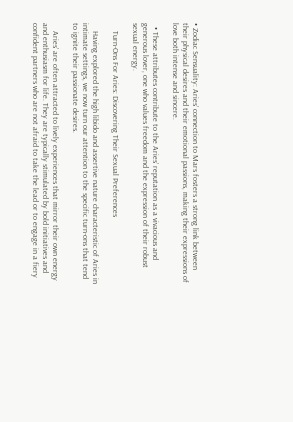• Zodiac Sensuality: Aries’ connection to Mars fosters a strong link between their physical desires and their emotional passions, making their expressions of love both intense and sincere.

  • These attributes contribute to the Aries’ reputation as a vivacious and generous lover, one who values freedom and the expression of their robust sexual energy.

    Turn-Ons For Aries: Discovering Their Sexual Preferences

    Having explored the high libido and assertive nature characteristic of Aries in intimate settings, we now turn our attention to the specific turn-ons that tend to ignite their passionate desires.

    Aries’ are often attracted to lively experiences that mirror their own energy and enthusiasm for life. They are typically stimulated by bold initiatives and confident partners who are not afraid to take the lead or to engage in a fiery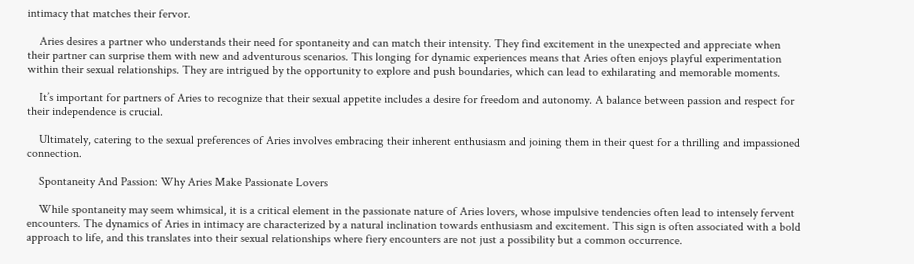intimacy that matches their fervor.

    Aries desires a partner who understands their need for spontaneity and can match their intensity. They find excitement in the unexpected and appreciate when their partner can surprise them with new and adventurous scenarios. This longing for dynamic experiences means that Aries often enjoys playful experimentation within their sexual relationships. They are intrigued by the opportunity to explore and push boundaries, which can lead to exhilarating and memorable moments.

    It’s important for partners of Aries to recognize that their sexual appetite includes a desire for freedom and autonomy. A balance between passion and respect for their independence is crucial.

    Ultimately, catering to the sexual preferences of Aries involves embracing their inherent enthusiasm and joining them in their quest for a thrilling and impassioned connection.

    Spontaneity And Passion: Why Aries Make Passionate Lovers

    While spontaneity may seem whimsical, it is a critical element in the passionate nature of Aries lovers, whose impulsive tendencies often lead to intensely fervent encounters. The dynamics of Aries in intimacy are characterized by a natural inclination towards enthusiasm and excitement. This sign is often associated with a bold approach to life, and this translates into their sexual relationships where fiery encounters are not just a possibility but a common occurrence.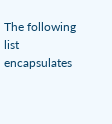The following list encapsulates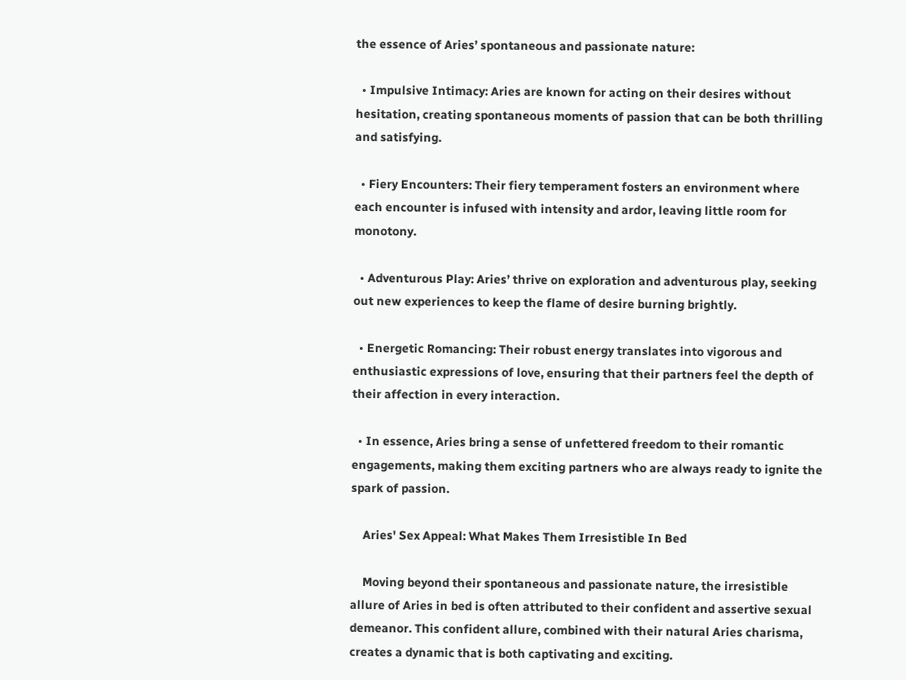the essence of Aries’ spontaneous and passionate nature:

  • Impulsive Intimacy: Aries are known for acting on their desires without hesitation, creating spontaneous moments of passion that can be both thrilling and satisfying.

  • Fiery Encounters: Their fiery temperament fosters an environment where each encounter is infused with intensity and ardor, leaving little room for monotony.

  • Adventurous Play: Aries’ thrive on exploration and adventurous play, seeking out new experiences to keep the flame of desire burning brightly.

  • Energetic Romancing: Their robust energy translates into vigorous and enthusiastic expressions of love, ensuring that their partners feel the depth of their affection in every interaction.

  • In essence, Aries bring a sense of unfettered freedom to their romantic engagements, making them exciting partners who are always ready to ignite the spark of passion.

    Aries' Sex Appeal: What Makes Them Irresistible In Bed

    Moving beyond their spontaneous and passionate nature, the irresistible allure of Aries in bed is often attributed to their confident and assertive sexual demeanor. This confident allure, combined with their natural Aries charisma, creates a dynamic that is both captivating and exciting.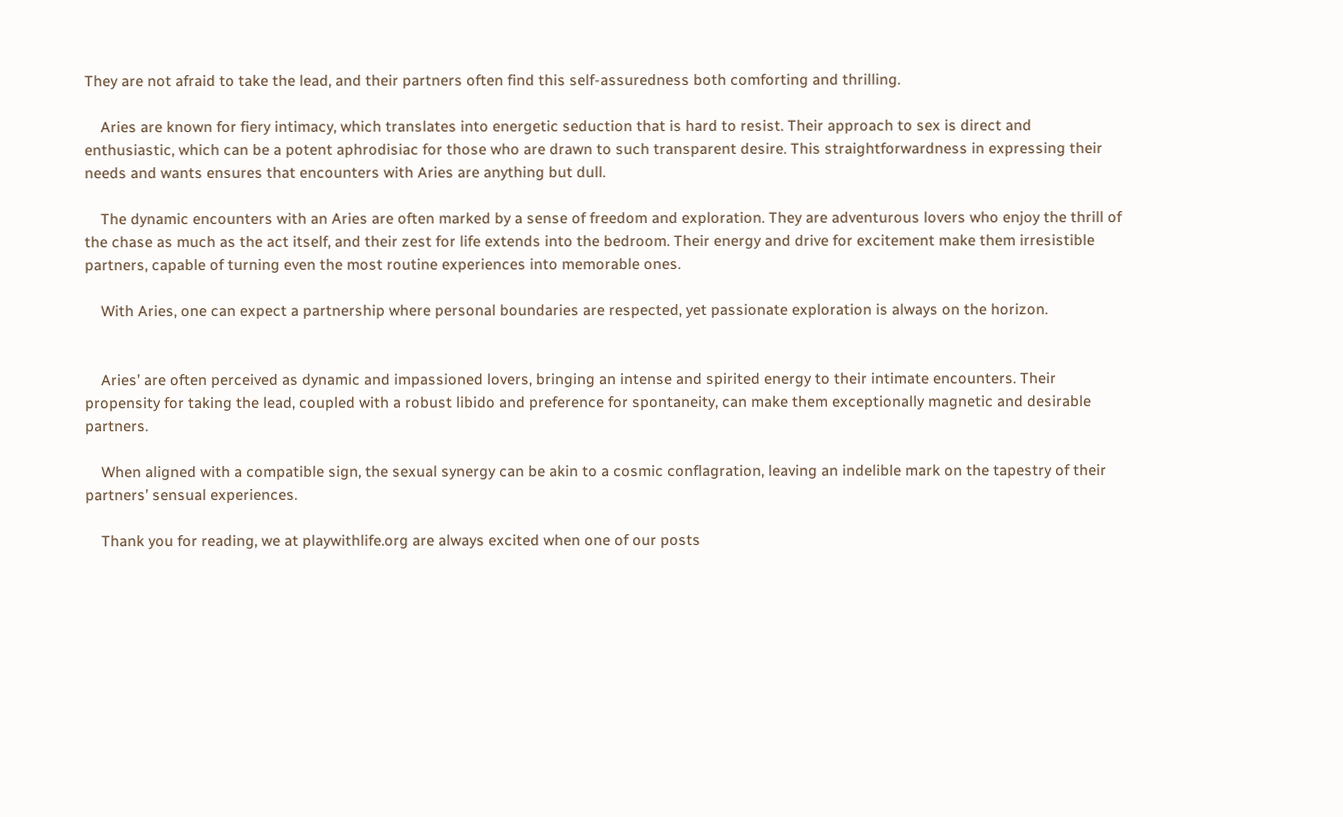They are not afraid to take the lead, and their partners often find this self-assuredness both comforting and thrilling.

    Aries are known for fiery intimacy, which translates into energetic seduction that is hard to resist. Their approach to sex is direct and enthusiastic, which can be a potent aphrodisiac for those who are drawn to such transparent desire. This straightforwardness in expressing their needs and wants ensures that encounters with Aries are anything but dull.

    The dynamic encounters with an Aries are often marked by a sense of freedom and exploration. They are adventurous lovers who enjoy the thrill of the chase as much as the act itself, and their zest for life extends into the bedroom. Their energy and drive for excitement make them irresistible partners, capable of turning even the most routine experiences into memorable ones.

    With Aries, one can expect a partnership where personal boundaries are respected, yet passionate exploration is always on the horizon.


    Aries’ are often perceived as dynamic and impassioned lovers, bringing an intense and spirited energy to their intimate encounters. Their propensity for taking the lead, coupled with a robust libido and preference for spontaneity, can make them exceptionally magnetic and desirable partners.

    When aligned with a compatible sign, the sexual synergy can be akin to a cosmic conflagration, leaving an indelible mark on the tapestry of their partners’ sensual experiences.

    Thank you for reading, we at playwithlife.org are always excited when one of our posts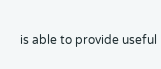is able to provide useful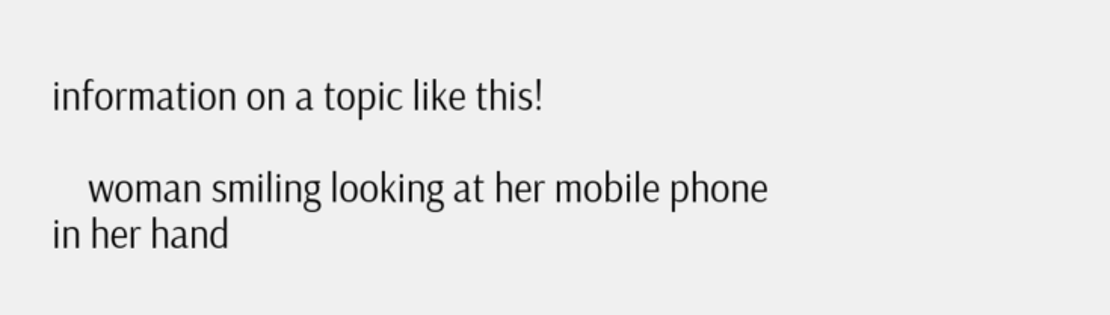information on a topic like this!

    woman smiling looking at her mobile phone in her hand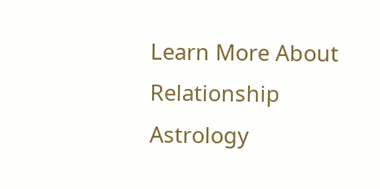Learn More About Relationship Astrology